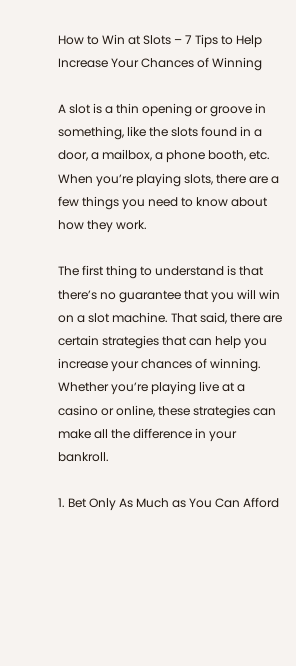How to Win at Slots – 7 Tips to Help Increase Your Chances of Winning

A slot is a thin opening or groove in something, like the slots found in a door, a mailbox, a phone booth, etc. When you’re playing slots, there are a few things you need to know about how they work.

The first thing to understand is that there’s no guarantee that you will win on a slot machine. That said, there are certain strategies that can help you increase your chances of winning. Whether you’re playing live at a casino or online, these strategies can make all the difference in your bankroll.

1. Bet Only As Much as You Can Afford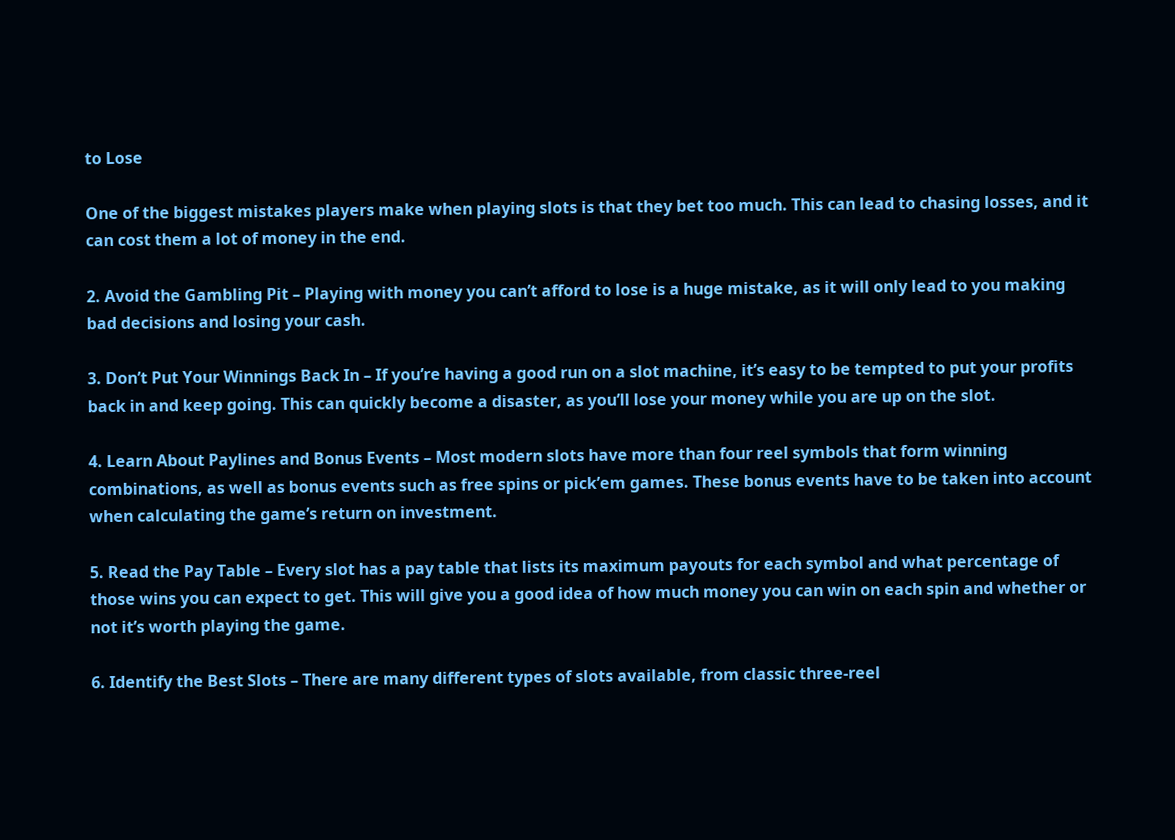to Lose

One of the biggest mistakes players make when playing slots is that they bet too much. This can lead to chasing losses, and it can cost them a lot of money in the end.

2. Avoid the Gambling Pit – Playing with money you can’t afford to lose is a huge mistake, as it will only lead to you making bad decisions and losing your cash.

3. Don’t Put Your Winnings Back In – If you’re having a good run on a slot machine, it’s easy to be tempted to put your profits back in and keep going. This can quickly become a disaster, as you’ll lose your money while you are up on the slot.

4. Learn About Paylines and Bonus Events – Most modern slots have more than four reel symbols that form winning combinations, as well as bonus events such as free spins or pick’em games. These bonus events have to be taken into account when calculating the game’s return on investment.

5. Read the Pay Table – Every slot has a pay table that lists its maximum payouts for each symbol and what percentage of those wins you can expect to get. This will give you a good idea of how much money you can win on each spin and whether or not it’s worth playing the game.

6. Identify the Best Slots – There are many different types of slots available, from classic three-reel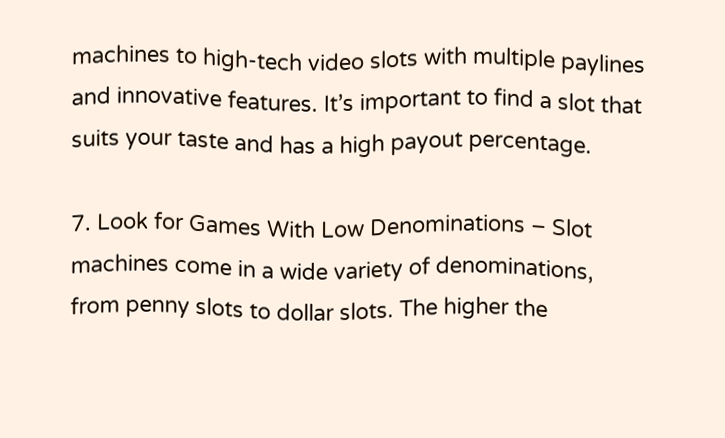machines to high-tech video slots with multiple paylines and innovative features. It’s important to find a slot that suits your taste and has a high payout percentage.

7. Look for Games With Low Denominations – Slot machines come in a wide variety of denominations, from penny slots to dollar slots. The higher the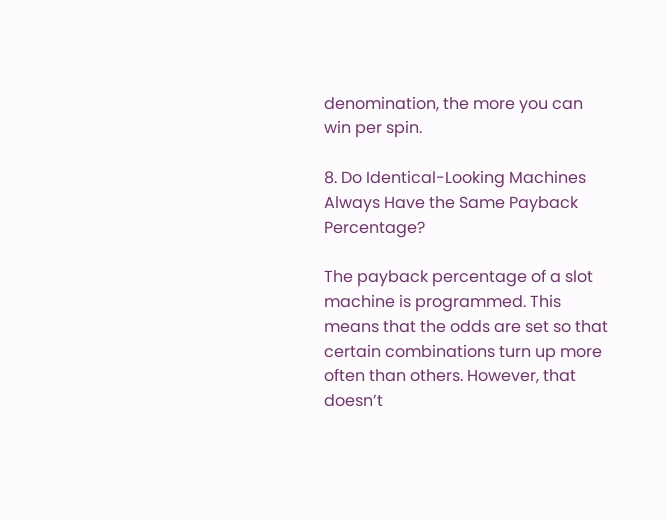denomination, the more you can win per spin.

8. Do Identical-Looking Machines Always Have the Same Payback Percentage?

The payback percentage of a slot machine is programmed. This means that the odds are set so that certain combinations turn up more often than others. However, that doesn’t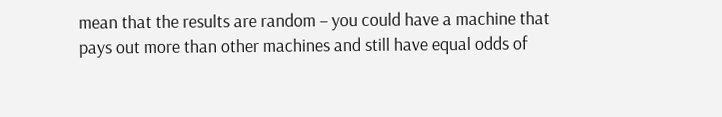mean that the results are random – you could have a machine that pays out more than other machines and still have equal odds of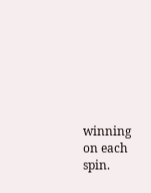winning on each spin.